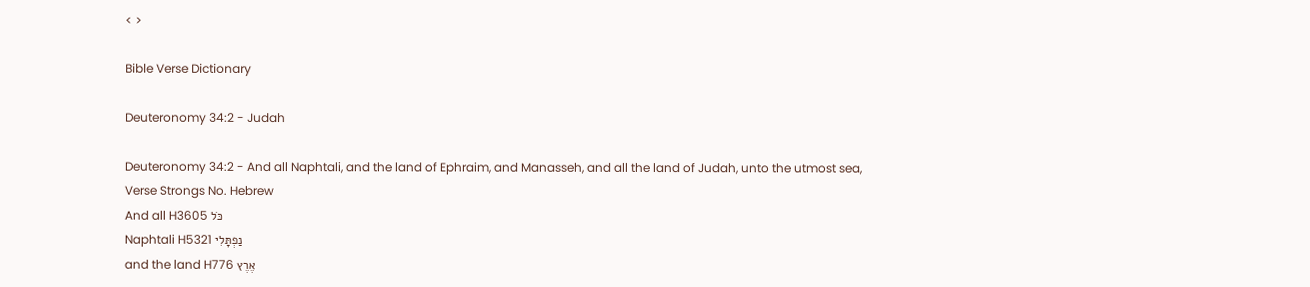< >

Bible Verse Dictionary

Deuteronomy 34:2 - Judah

Deuteronomy 34:2 - And all Naphtali, and the land of Ephraim, and Manasseh, and all the land of Judah, unto the utmost sea,
Verse Strongs No. Hebrew
And all H3605 כֹּל
Naphtali H5321 נַפְתָּלִי
and the land H776 אֶרֶץ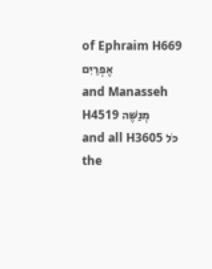of Ephraim H669 אֶפְרַיִם
and Manasseh H4519 מְנַשֶּׁה
and all H3605 כֹּל
the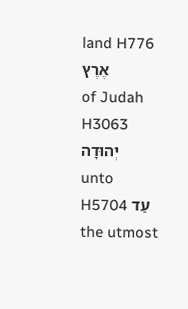land H776 אֶרֶץ
of Judah H3063 יְהוּדָה
unto H5704 עַד
the utmost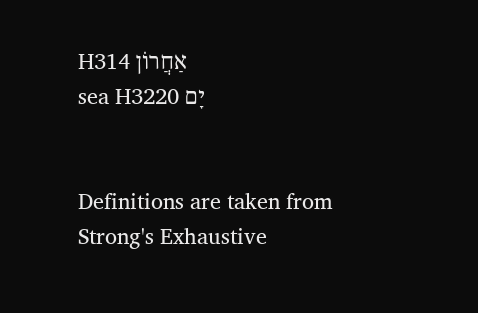H314 אַחֲרוֹן
sea H3220 יָם


Definitions are taken from Strong's Exhaustive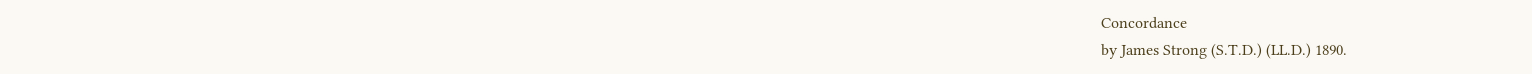Concordance
by James Strong (S.T.D.) (LL.D.) 1890.